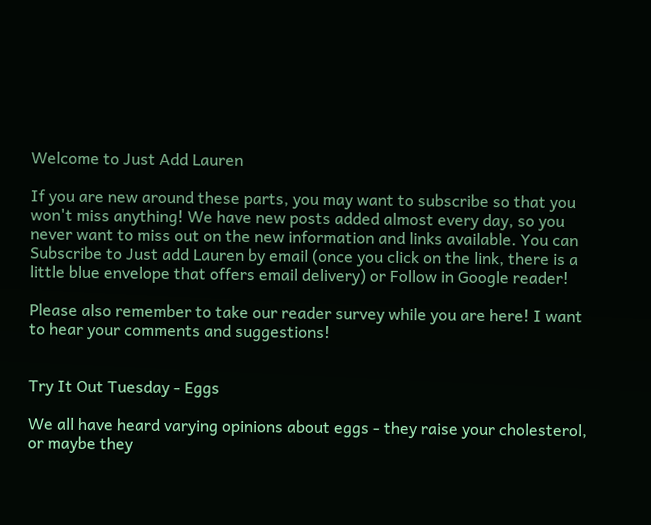Welcome to Just Add Lauren

If you are new around these parts, you may want to subscribe so that you won't miss anything! We have new posts added almost every day, so you never want to miss out on the new information and links available. You can Subscribe to Just add Lauren by email (once you click on the link, there is a little blue envelope that offers email delivery) or Follow in Google reader!

Please also remember to take our reader survey while you are here! I want to hear your comments and suggestions!


Try It Out Tuesday - Eggs

We all have heard varying opinions about eggs - they raise your cholesterol, or maybe they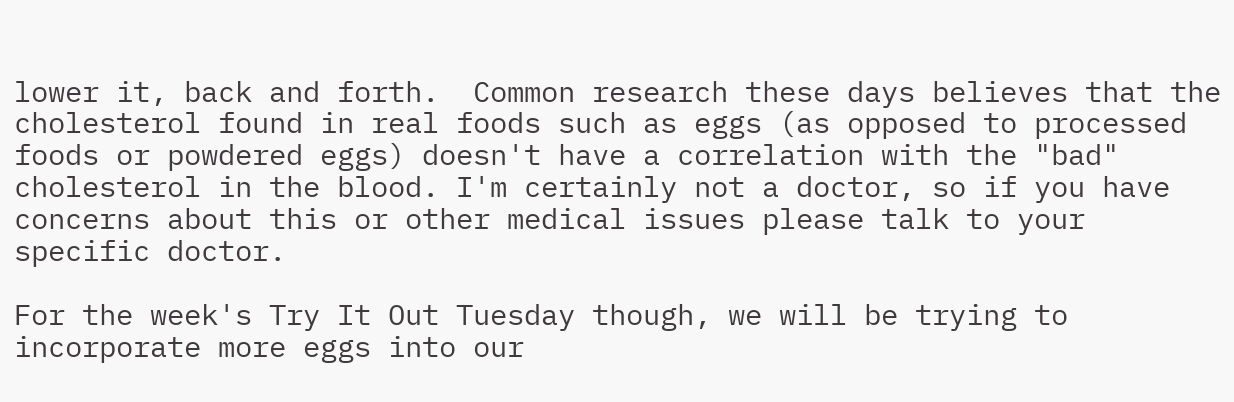lower it, back and forth.  Common research these days believes that the cholesterol found in real foods such as eggs (as opposed to processed foods or powdered eggs) doesn't have a correlation with the "bad" cholesterol in the blood. I'm certainly not a doctor, so if you have concerns about this or other medical issues please talk to your specific doctor.

For the week's Try It Out Tuesday though, we will be trying to incorporate more eggs into our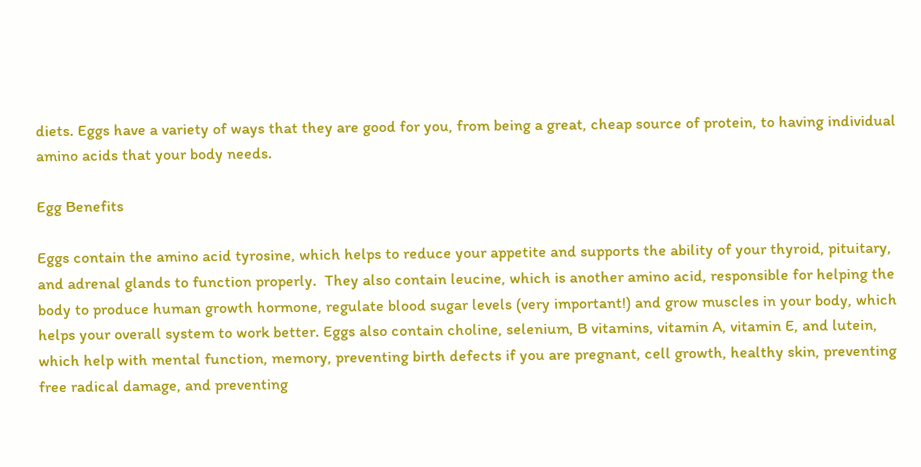diets. Eggs have a variety of ways that they are good for you, from being a great, cheap source of protein, to having individual amino acids that your body needs.

Egg Benefits

Eggs contain the amino acid tyrosine, which helps to reduce your appetite and supports the ability of your thyroid, pituitary, and adrenal glands to function properly.  They also contain leucine, which is another amino acid, responsible for helping the body to produce human growth hormone, regulate blood sugar levels (very important!) and grow muscles in your body, which helps your overall system to work better. Eggs also contain choline, selenium, B vitamins, vitamin A, vitamin E, and lutein, which help with mental function, memory, preventing birth defects if you are pregnant, cell growth, healthy skin, preventing free radical damage, and preventing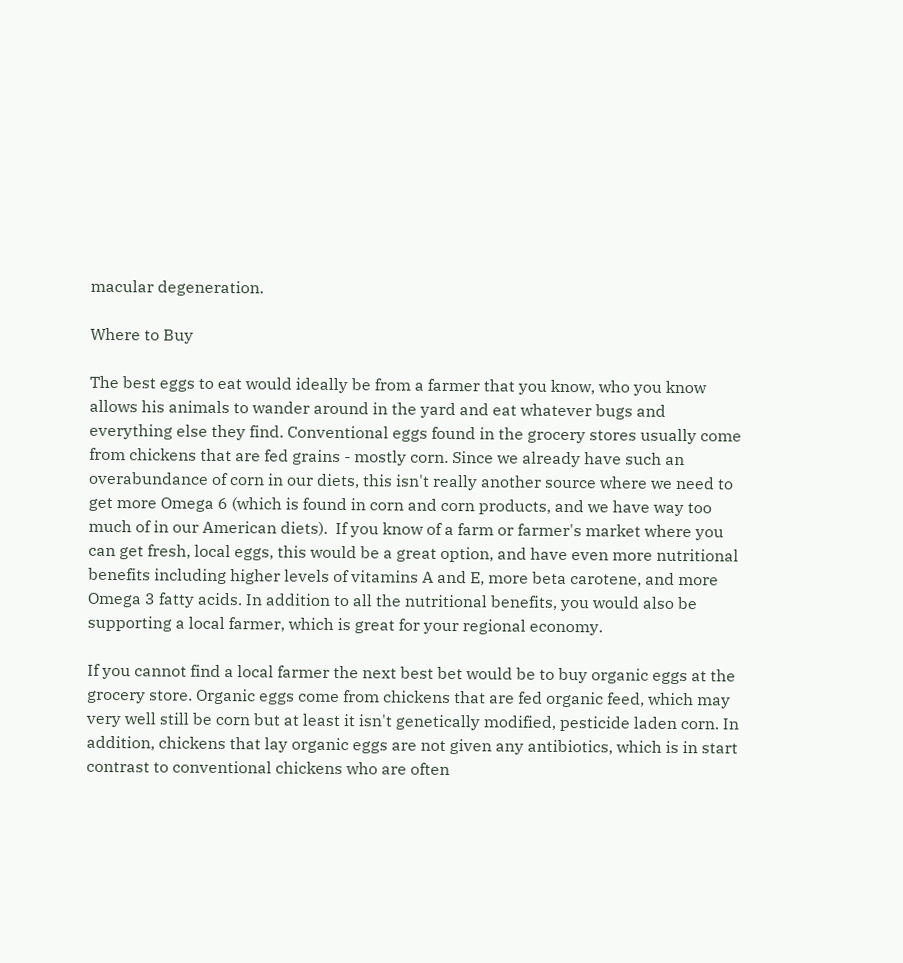macular degeneration.

Where to Buy

The best eggs to eat would ideally be from a farmer that you know, who you know allows his animals to wander around in the yard and eat whatever bugs and everything else they find. Conventional eggs found in the grocery stores usually come from chickens that are fed grains - mostly corn. Since we already have such an overabundance of corn in our diets, this isn't really another source where we need to get more Omega 6 (which is found in corn and corn products, and we have way too much of in our American diets).  If you know of a farm or farmer's market where you can get fresh, local eggs, this would be a great option, and have even more nutritional benefits including higher levels of vitamins A and E, more beta carotene, and more Omega 3 fatty acids. In addition to all the nutritional benefits, you would also be supporting a local farmer, which is great for your regional economy.

If you cannot find a local farmer the next best bet would be to buy organic eggs at the grocery store. Organic eggs come from chickens that are fed organic feed, which may very well still be corn but at least it isn't genetically modified, pesticide laden corn. In addition, chickens that lay organic eggs are not given any antibiotics, which is in start contrast to conventional chickens who are often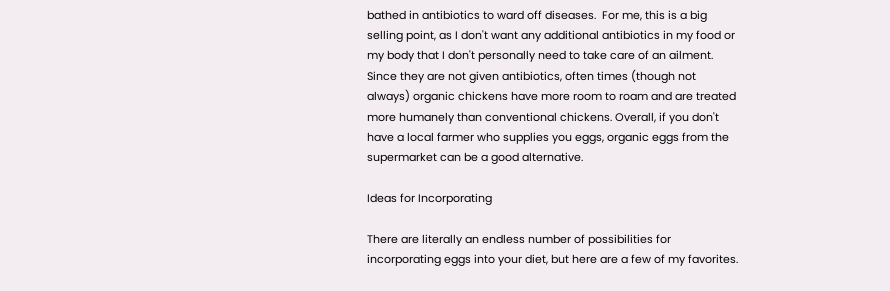bathed in antibiotics to ward off diseases.  For me, this is a big selling point, as I don't want any additional antibiotics in my food or my body that I don't personally need to take care of an ailment. Since they are not given antibiotics, often times (though not always) organic chickens have more room to roam and are treated more humanely than conventional chickens. Overall, if you don't have a local farmer who supplies you eggs, organic eggs from the supermarket can be a good alternative.

Ideas for Incorporating

There are literally an endless number of possibilities for incorporating eggs into your diet, but here are a few of my favorites.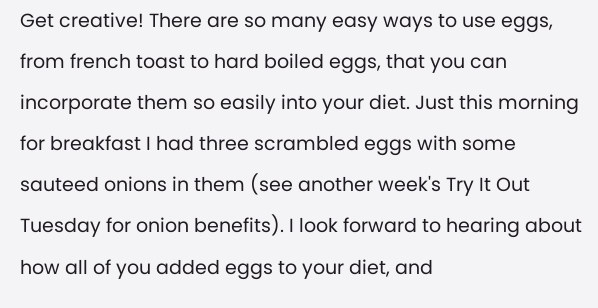Get creative! There are so many easy ways to use eggs, from french toast to hard boiled eggs, that you can incorporate them so easily into your diet. Just this morning for breakfast I had three scrambled eggs with some sauteed onions in them (see another week's Try It Out Tuesday for onion benefits). I look forward to hearing about how all of you added eggs to your diet, and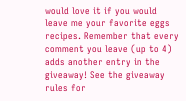would love it if you would leave me your favorite eggs recipes. Remember that every comment you leave (up to 4) adds another entry in the giveaway! See the giveaway rules for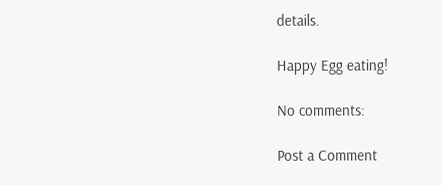details.

Happy Egg eating!

No comments:

Post a Comment